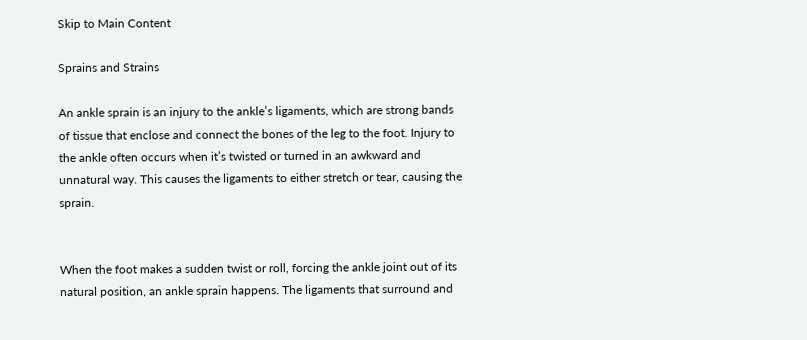Skip to Main Content

Sprains and Strains

An ankle sprain is an injury to the ankle’s ligaments, which are strong bands of tissue that enclose and connect the bones of the leg to the foot. Injury to the ankle often occurs when it’s twisted or turned in an awkward and unnatural way. This causes the ligaments to either stretch or tear, causing the sprain.


When the foot makes a sudden twist or roll, forcing the ankle joint out of its natural position, an ankle sprain happens. The ligaments that surround and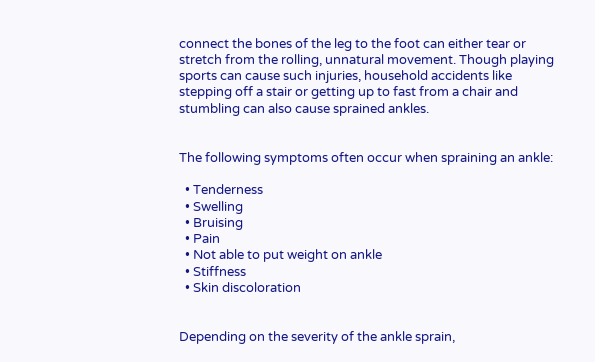connect the bones of the leg to the foot can either tear or stretch from the rolling, unnatural movement. Though playing sports can cause such injuries, household accidents like stepping off a stair or getting up to fast from a chair and stumbling can also cause sprained ankles.


The following symptoms often occur when spraining an ankle:

  • Tenderness
  • Swelling
  • Bruising
  • Pain
  • Not able to put weight on ankle
  • Stiffness
  • Skin discoloration


Depending on the severity of the ankle sprain,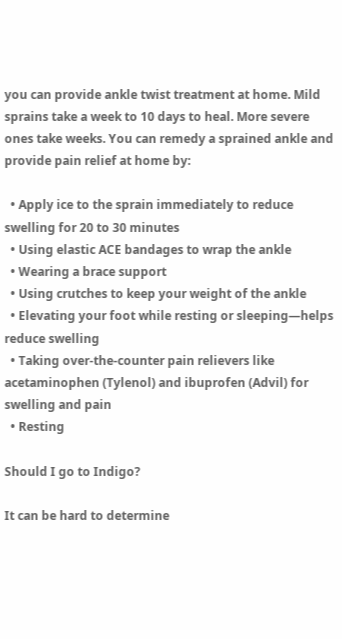you can provide ankle twist treatment at home. Mild sprains take a week to 10 days to heal. More severe ones take weeks. You can remedy a sprained ankle and provide pain relief at home by:

  • Apply ice to the sprain immediately to reduce swelling for 20 to 30 minutes
  • Using elastic ACE bandages to wrap the ankle
  • Wearing a brace support
  • Using crutches to keep your weight of the ankle
  • Elevating your foot while resting or sleeping—helps reduce swelling
  • Taking over-the-counter pain relievers like acetaminophen (Tylenol) and ibuprofen (Advil) for swelling and pain
  • Resting

Should I go to Indigo?

It can be hard to determine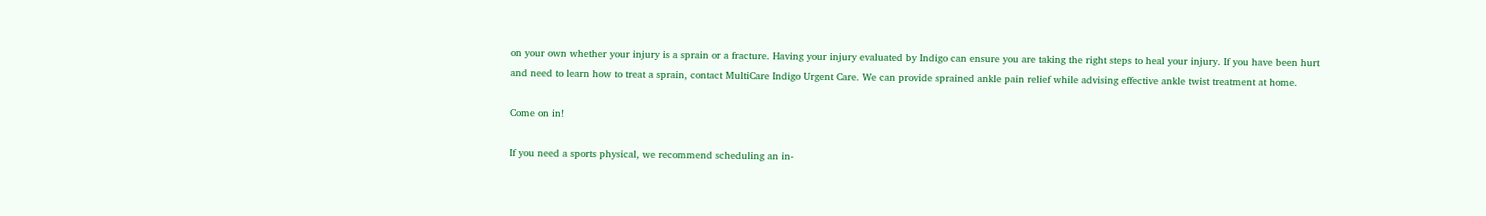on your own whether your injury is a sprain or a fracture. Having your injury evaluated by Indigo can ensure you are taking the right steps to heal your injury. If you have been hurt and need to learn how to treat a sprain, contact MultiCare Indigo Urgent Care. We can provide sprained ankle pain relief while advising effective ankle twist treatment at home.

Come on in!

If you need a sports physical, we recommend scheduling an in-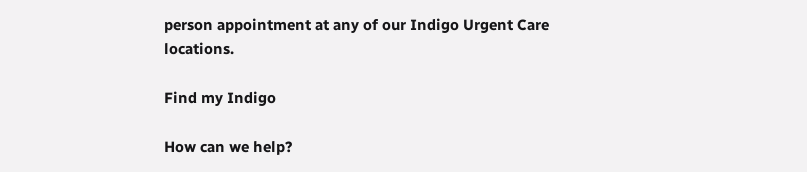person appointment at any of our Indigo Urgent Care locations.

Find my Indigo

How can we help?